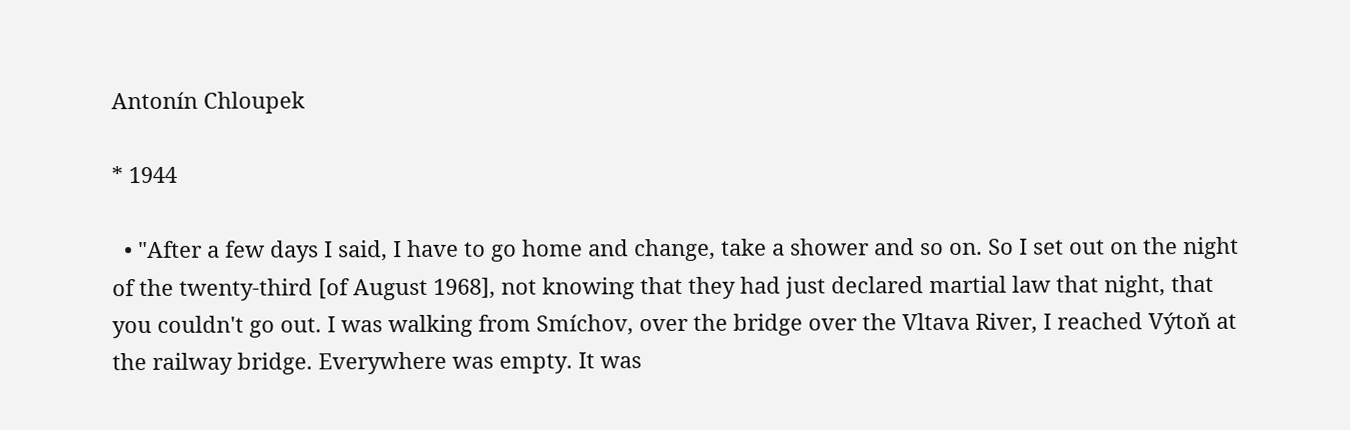Antonín Chloupek

* 1944

  • "After a few days I said, I have to go home and change, take a shower and so on. So I set out on the night of the twenty-third [of August 1968], not knowing that they had just declared martial law that night, that you couldn't go out. I was walking from Smíchov, over the bridge over the Vltava River, I reached Výtoň at the railway bridge. Everywhere was empty. It was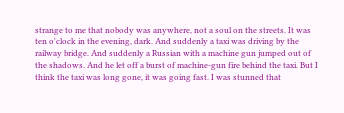strange to me that nobody was anywhere, not a soul on the streets. It was ten o'clock in the evening, dark. And suddenly a taxi was driving by the railway bridge. And suddenly a Russian with a machine gun jumped out of the shadows. And he let off a burst of machine-gun fire behind the taxi. But I think the taxi was long gone, it was going fast. I was stunned that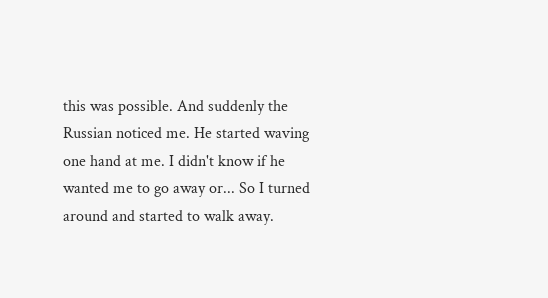this was possible. And suddenly the Russian noticed me. He started waving one hand at me. I didn't know if he wanted me to go away or... So I turned around and started to walk away.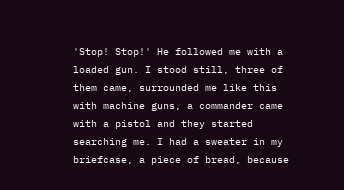'Stop! Stop!' He followed me with a loaded gun. I stood still, three of them came, surrounded me like this with machine guns, a commander came with a pistol and they started searching me. I had a sweater in my briefcase, a piece of bread, because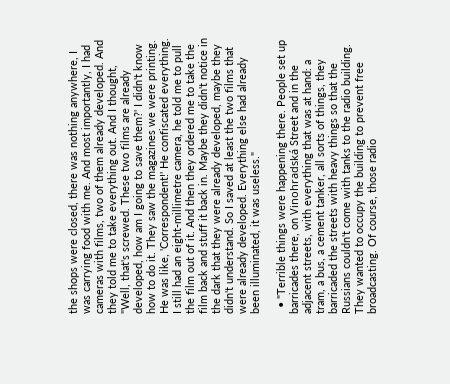the shops were closed, there was nothing anywhere, I was carrying food with me. And most importantly, I had cameras with films, two of them already developed. And they told me to take everything out. And I thought, "Well, that's screwed. These two films are already developed, how am I going to save them?' I didn't know how to do it. They saw the magazines we were printing. He was like, 'Correspondent!' He confiscated everything. I still had an eight-millimetre camera, he told me to pull the film out of it. And then they ordered me to take the film back and stuff it back in. Maybe they didn't notice in the dark that they were already developed, maybe they didn't understand. So I saved at least the two films that were already developed. Everything else had already been illuminated, it was useless."

  • "Terrible things were happening there. People set up barricades there, on Vinohradská Street and in the adjacent streets, with everything that was at hand: a tram, a bus, a cement tanker, all sorts of things, they barricaded the streets with heavy things so that the Russians couldn't come with tanks to the radio building. They wanted to occupy the building to prevent free broadcasting. Of course, those radio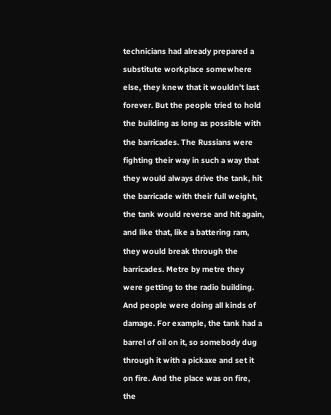technicians had already prepared a substitute workplace somewhere else, they knew that it wouldn't last forever. But the people tried to hold the building as long as possible with the barricades. The Russians were fighting their way in such a way that they would always drive the tank, hit the barricade with their full weight, the tank would reverse and hit again, and like that, like a battering ram, they would break through the barricades. Metre by metre they were getting to the radio building. And people were doing all kinds of damage. For example, the tank had a barrel of oil on it, so somebody dug through it with a pickaxe and set it on fire. And the place was on fire, the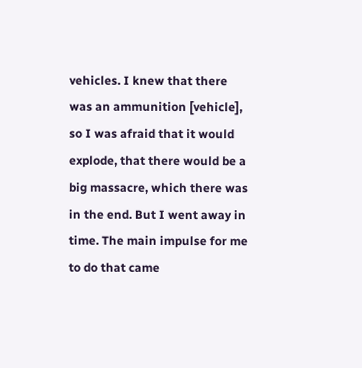vehicles. I knew that there was an ammunition [vehicle], so I was afraid that it would explode, that there would be a big massacre, which there was in the end. But I went away in time. The main impulse for me to do that came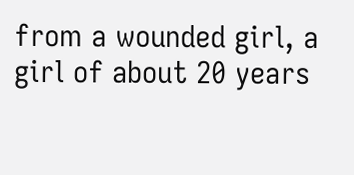from a wounded girl, a girl of about 20 years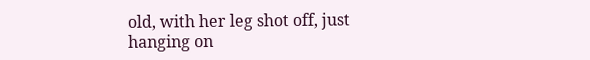old, with her leg shot off, just hanging on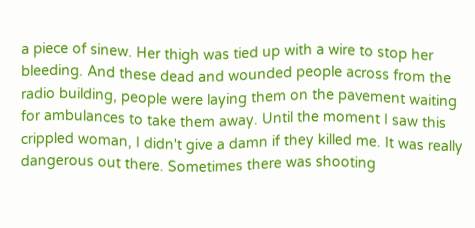a piece of sinew. Her thigh was tied up with a wire to stop her bleeding. And these dead and wounded people across from the radio building, people were laying them on the pavement waiting for ambulances to take them away. Until the moment I saw this crippled woman, I didn't give a damn if they killed me. It was really dangerous out there. Sometimes there was shooting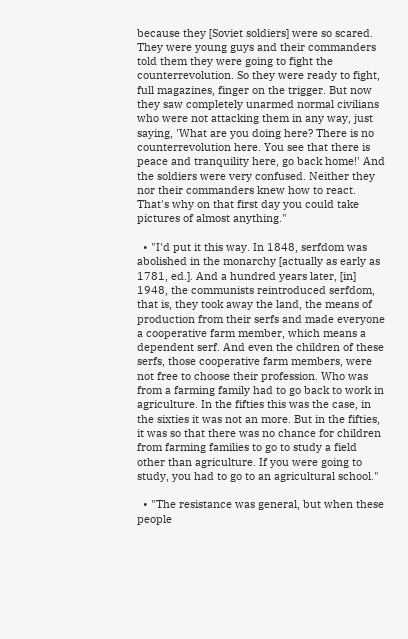because they [Soviet soldiers] were so scared. They were young guys and their commanders told them they were going to fight the counterrevolution. So they were ready to fight, full magazines, finger on the trigger. But now they saw completely unarmed normal civilians who were not attacking them in any way, just saying, 'What are you doing here? There is no counterrevolution here. You see that there is peace and tranquility here, go back home!' And the soldiers were very confused. Neither they nor their commanders knew how to react. That's why on that first day you could take pictures of almost anything."

  • "I'd put it this way. In 1848, serfdom was abolished in the monarchy [actually as early as 1781, ed.]. And a hundred years later, [in] 1948, the communists reintroduced serfdom, that is, they took away the land, the means of production from their serfs and made everyone a cooperative farm member, which means a dependent serf. And even the children of these serfs, those cooperative farm members, were not free to choose their profession. Who was from a farming family had to go back to work in agriculture. In the fifties this was the case, in the sixties it was not an more. But in the fifties, it was so that there was no chance for children from farming families to go to study a field other than agriculture. If you were going to study, you had to go to an agricultural school."

  • "The resistance was general, but when these people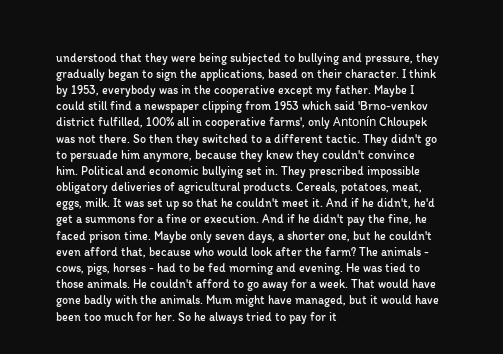understood that they were being subjected to bullying and pressure, they gradually began to sign the applications, based on their character. I think by 1953, everybody was in the cooperative except my father. Maybe I could still find a newspaper clipping from 1953 which said 'Brno-venkov district fulfilled, 100% all in cooperative farms', only Antonín Chloupek was not there. So then they switched to a different tactic. They didn't go to persuade him anymore, because they knew they couldn't convince him. Political and economic bullying set in. They prescribed impossible obligatory deliveries of agricultural products. Cereals, potatoes, meat, eggs, milk. It was set up so that he couldn't meet it. And if he didn't, he'd get a summons for a fine or execution. And if he didn't pay the fine, he faced prison time. Maybe only seven days, a shorter one, but he couldn't even afford that, because who would look after the farm? The animals - cows, pigs, horses - had to be fed morning and evening. He was tied to those animals. He couldn't afford to go away for a week. That would have gone badly with the animals. Mum might have managed, but it would have been too much for her. So he always tried to pay for it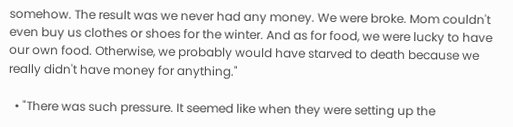somehow. The result was we never had any money. We were broke. Mom couldn't even buy us clothes or shoes for the winter. And as for food, we were lucky to have our own food. Otherwise, we probably would have starved to death because we really didn't have money for anything."

  • "There was such pressure. It seemed like when they were setting up the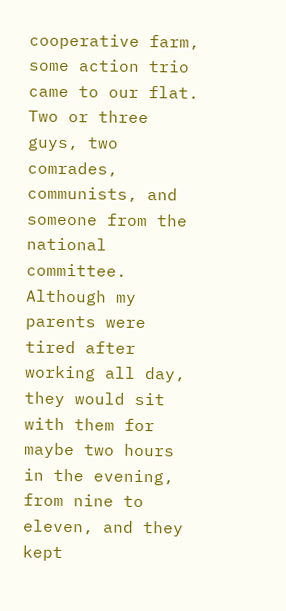cooperative farm, some action trio came to our flat. Two or three guys, two comrades, communists, and someone from the national committee. Although my parents were tired after working all day, they would sit with them for maybe two hours in the evening, from nine to eleven, and they kept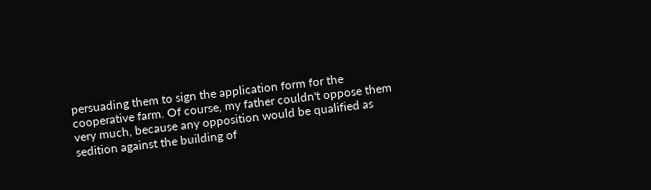persuading them to sign the application form for the cooperative farm. Of course, my father couldn't oppose them very much, because any opposition would be qualified as sedition against the building of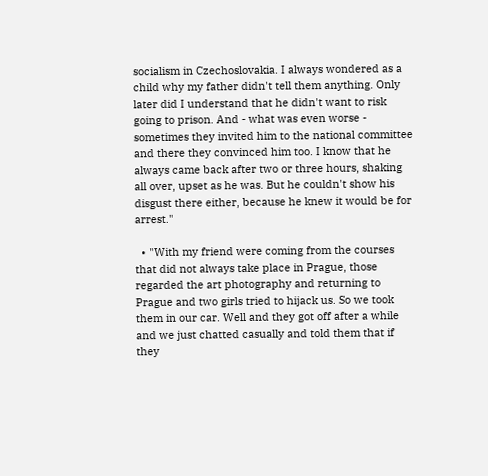socialism in Czechoslovakia. I always wondered as a child why my father didn't tell them anything. Only later did I understand that he didn't want to risk going to prison. And - what was even worse - sometimes they invited him to the national committee and there they convinced him too. I know that he always came back after two or three hours, shaking all over, upset as he was. But he couldn't show his disgust there either, because he knew it would be for arrest."

  • "With my friend were coming from the courses that did not always take place in Prague, those regarded the art photography and returning to Prague and two girls tried to hijack us. So we took them in our car. Well and they got off after a while and we just chatted casually and told them that if they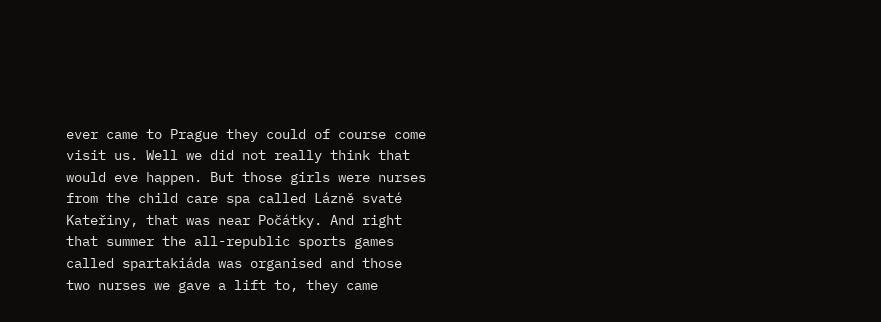ever came to Prague they could of course come visit us. Well we did not really think that would eve happen. But those girls were nurses from the child care spa called Lázně svaté Kateřiny, that was near Počátky. And right that summer the all-republic sports games called spartakiáda was organised and those two nurses we gave a lift to, they came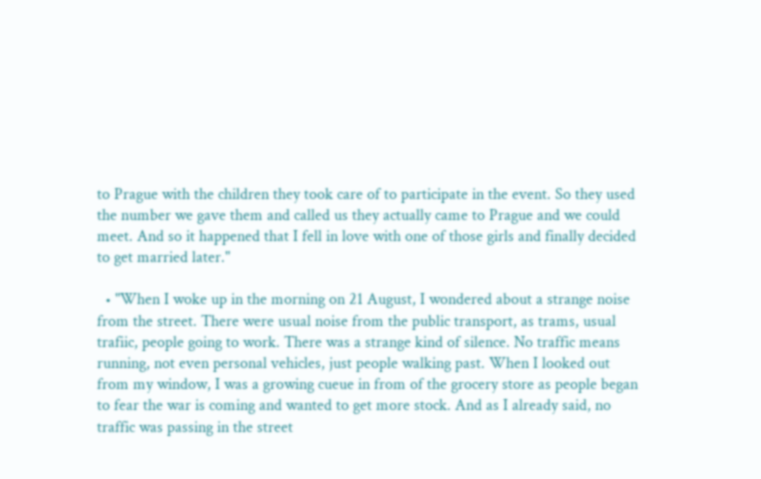to Prague with the children they took care of to participate in the event. So they used the number we gave them and called us they actually came to Prague and we could meet. And so it happened that I fell in love with one of those girls and finally decided to get married later."

  • "When I woke up in the morning on 21 August, I wondered about a strange noise from the street. There were usual noise from the public transport, as trams, usual trafiic, people going to work. There was a strange kind of silence. No traffic means running, not even personal vehicles, just people walking past. When I looked out from my window, I was a growing cueue in from of the grocery store as people began to fear the war is coming and wanted to get more stock. And as I already said, no traffic was passing in the street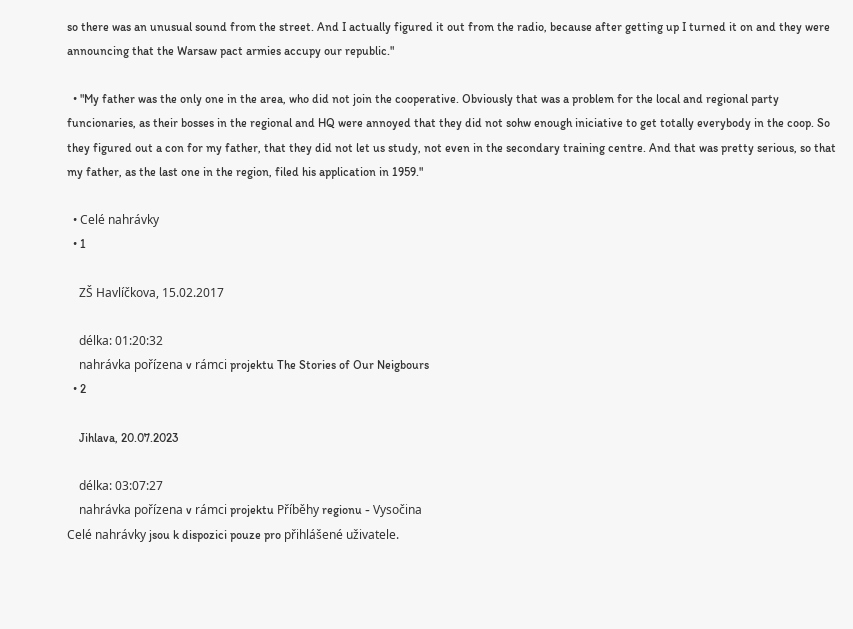so there was an unusual sound from the street. And I actually figured it out from the radio, because after getting up I turned it on and they were announcing that the Warsaw pact armies accupy our republic."

  • "My father was the only one in the area, who did not join the cooperative. Obviously that was a problem for the local and regional party funcionaries, as their bosses in the regional and HQ were annoyed that they did not sohw enough iniciative to get totally everybody in the coop. So they figured out a con for my father, that they did not let us study, not even in the secondary training centre. And that was pretty serious, so that my father, as the last one in the region, filed his application in 1959."

  • Celé nahrávky
  • 1

    ZŠ Havlíčkova, 15.02.2017

    délka: 01:20:32
    nahrávka pořízena v rámci projektu The Stories of Our Neigbours
  • 2

    Jihlava, 20.07.2023

    délka: 03:07:27
    nahrávka pořízena v rámci projektu Příběhy regionu - Vysočina
Celé nahrávky jsou k dispozici pouze pro přihlášené uživatele.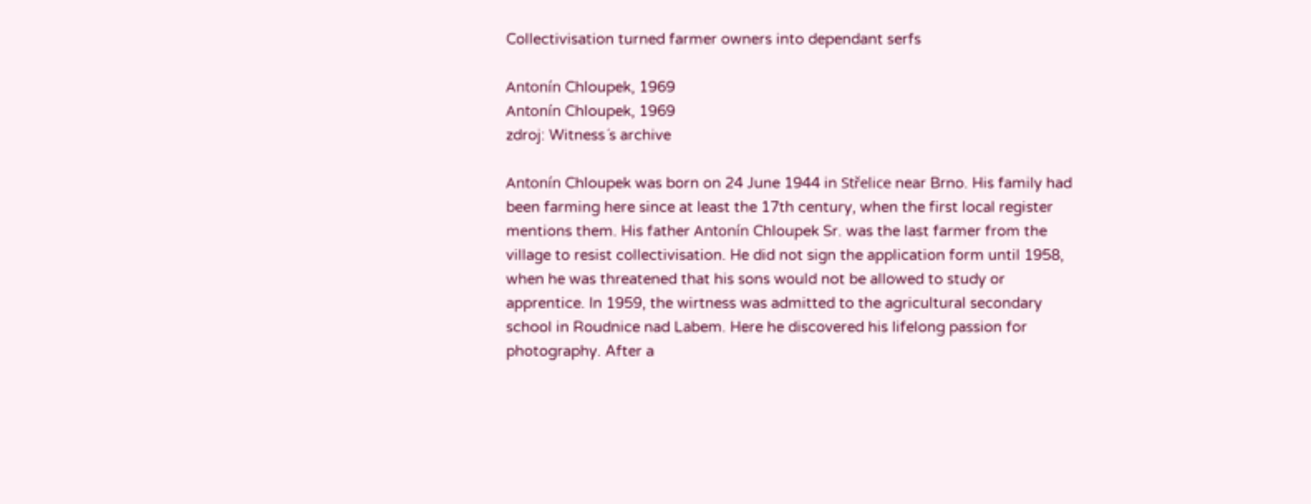Collectivisation turned farmer owners into dependant serfs

Antonín Chloupek, 1969
Antonín Chloupek, 1969
zdroj: Witness´s archive

Antonín Chloupek was born on 24 June 1944 in Střelice near Brno. His family had been farming here since at least the 17th century, when the first local register mentions them. His father Antonín Chloupek Sr. was the last farmer from the village to resist collectivisation. He did not sign the application form until 1958, when he was threatened that his sons would not be allowed to study or apprentice. In 1959, the wirtness was admitted to the agricultural secondary school in Roudnice nad Labem. Here he discovered his lifelong passion for photography. After a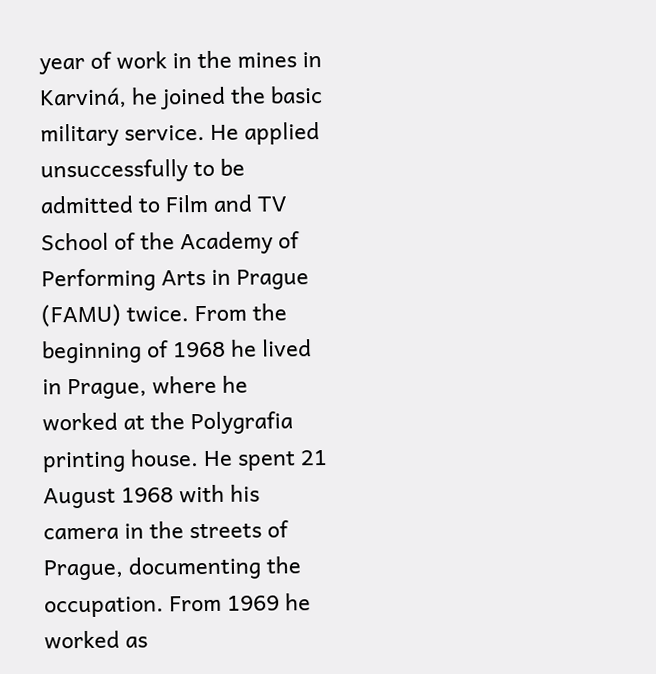year of work in the mines in Karviná, he joined the basic military service. He applied unsuccessfully to be admitted to Film and TV School of the Academy of Performing Arts in Prague (FAMU) twice. From the beginning of 1968 he lived in Prague, where he worked at the Polygrafia printing house. He spent 21 August 1968 with his camera in the streets of Prague, documenting the occupation. From 1969 he worked as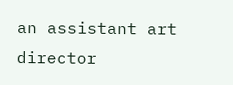an assistant art director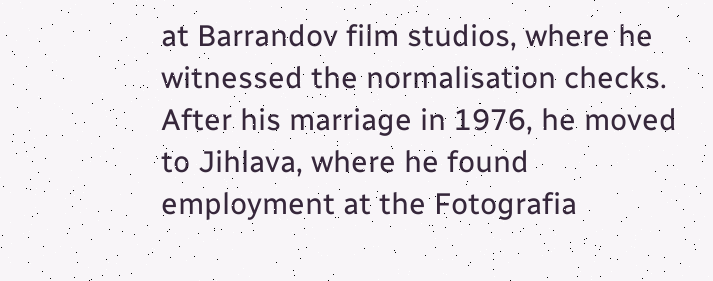at Barrandov film studios, where he witnessed the normalisation checks. After his marriage in 1976, he moved to Jihlava, where he found employment at the Fotografia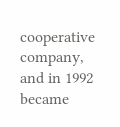cooperative company, and in 1992 became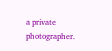a private photographer.